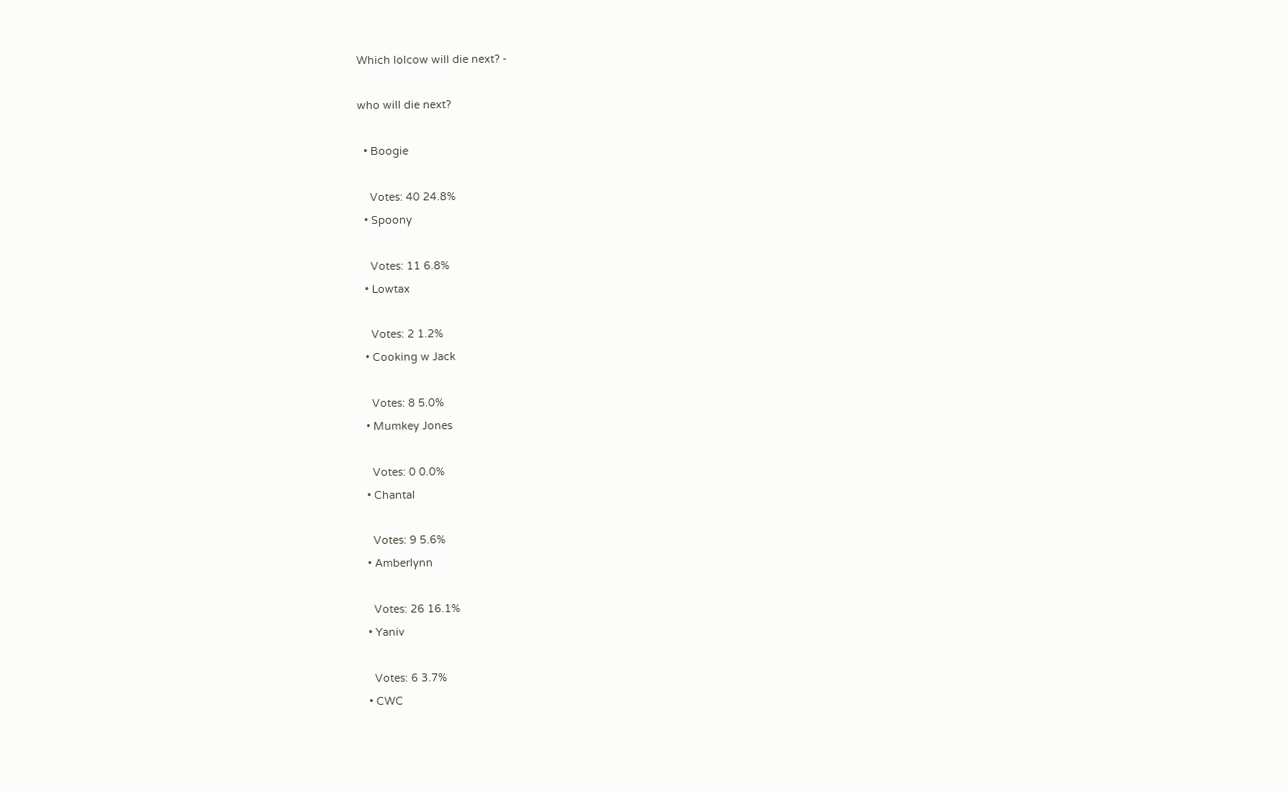Which lolcow will die next? -

who will die next?

  • Boogie

    Votes: 40 24.8%
  • Spoony

    Votes: 11 6.8%
  • Lowtax

    Votes: 2 1.2%
  • Cooking w Jack

    Votes: 8 5.0%
  • Mumkey Jones

    Votes: 0 0.0%
  • Chantal

    Votes: 9 5.6%
  • Amberlynn

    Votes: 26 16.1%
  • Yaniv

    Votes: 6 3.7%
  • CWC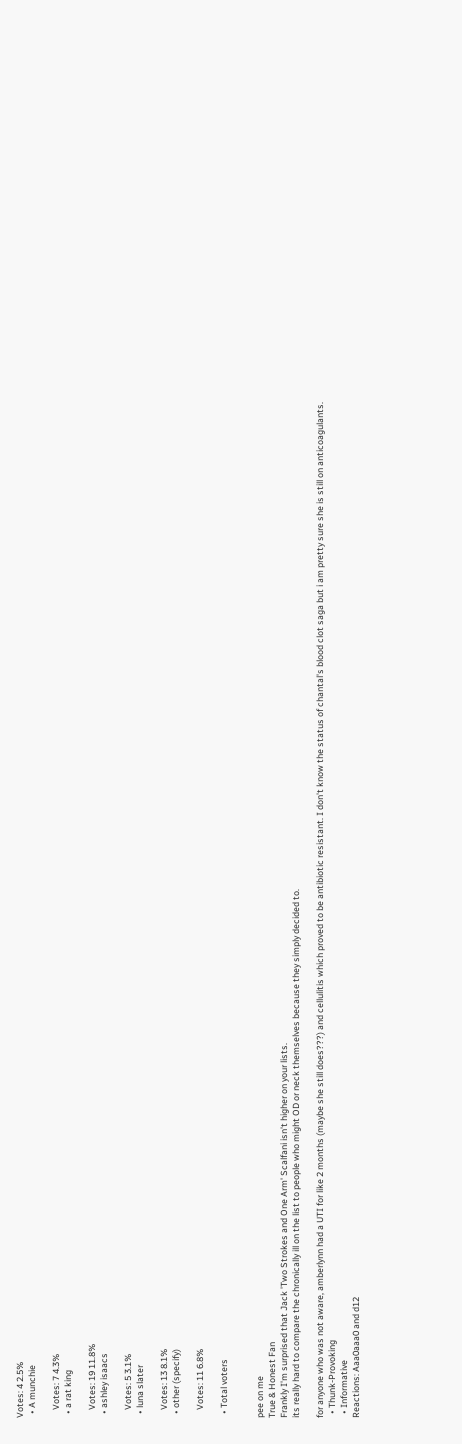Votes: 4 2.5%
  • A munchie

    Votes: 7 4.3%
  • a rat king

    Votes: 19 11.8%
  • ashley isaacs

    Votes: 5 3.1%
  • luna slater

    Votes: 13 8.1%
  • other (specify)

    Votes: 11 6.8%

  • Total voters


pee on me
True & Honest Fan
Frankly I'm surprised that Jack 'Two Strokes and One Arm' Scalfani isn't higher on your lists.
its really hard to compare the chronically ill on the list to people who might OD or neck themselves because they simply decided to.

for anyone who was not aware, amberlynn had a UTI for like 2 months (maybe she still does???) and cellulitis which proved to be antibiotic resistant. I don't know the status of chantal's blood clot saga but i am pretty sure she is still on anticoagulants.
  • Thunk-Provoking
  • Informative
Reactions: Aaa0aaa0 and d12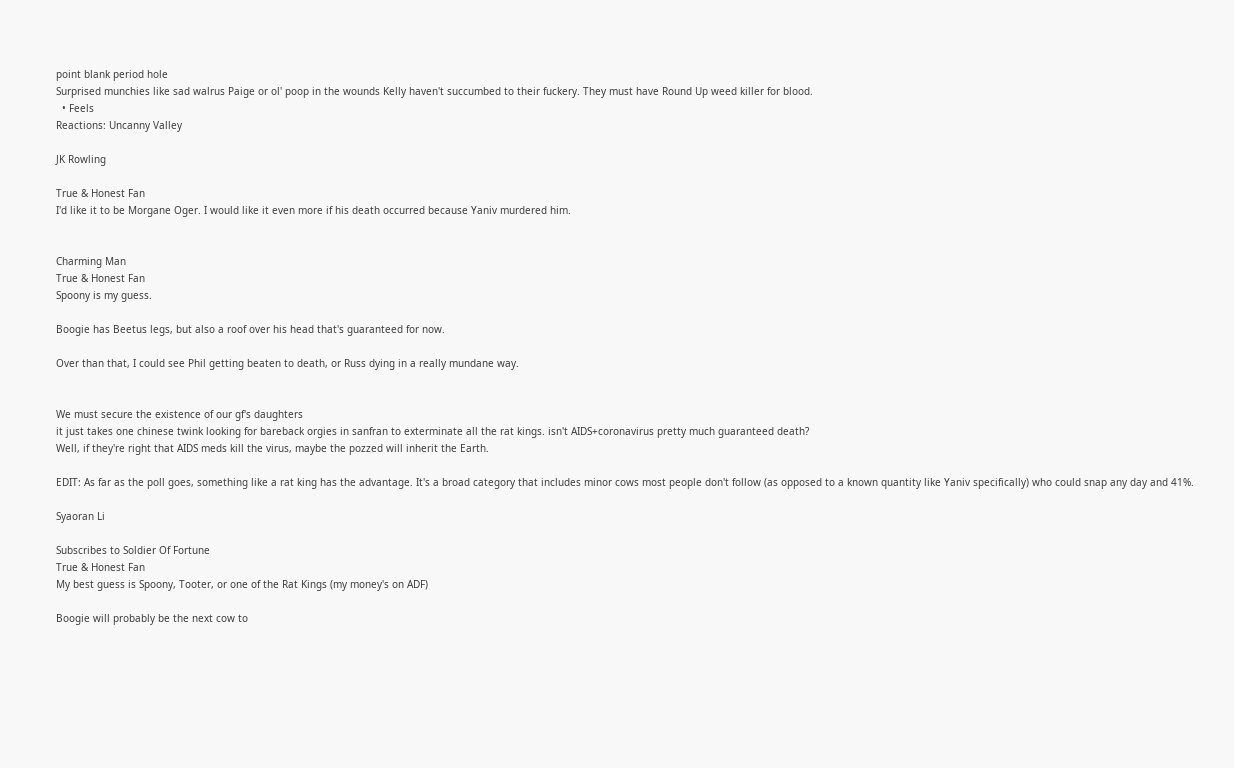point blank period hole
Surprised munchies like sad walrus Paige or ol' poop in the wounds Kelly haven't succumbed to their fuckery. They must have Round Up weed killer for blood.
  • Feels
Reactions: Uncanny Valley

JK Rowling

True & Honest Fan
I'd like it to be Morgane Oger. I would like it even more if his death occurred because Yaniv murdered him.


Charming Man
True & Honest Fan
Spoony is my guess.

Boogie has Beetus legs, but also a roof over his head that's guaranteed for now.

Over than that, I could see Phil getting beaten to death, or Russ dying in a really mundane way.


We must secure the existence of our gf's daughters
it just takes one chinese twink looking for bareback orgies in sanfran to exterminate all the rat kings. isn't AIDS+coronavirus pretty much guaranteed death?
Well, if they're right that AIDS meds kill the virus, maybe the pozzed will inherit the Earth.

EDIT: As far as the poll goes, something like a rat king has the advantage. It's a broad category that includes minor cows most people don't follow (as opposed to a known quantity like Yaniv specifically) who could snap any day and 41%.

Syaoran Li

Subscribes to Soldier Of Fortune
True & Honest Fan
My best guess is Spoony, Tooter, or one of the Rat Kings (my money's on ADF)

Boogie will probably be the next cow to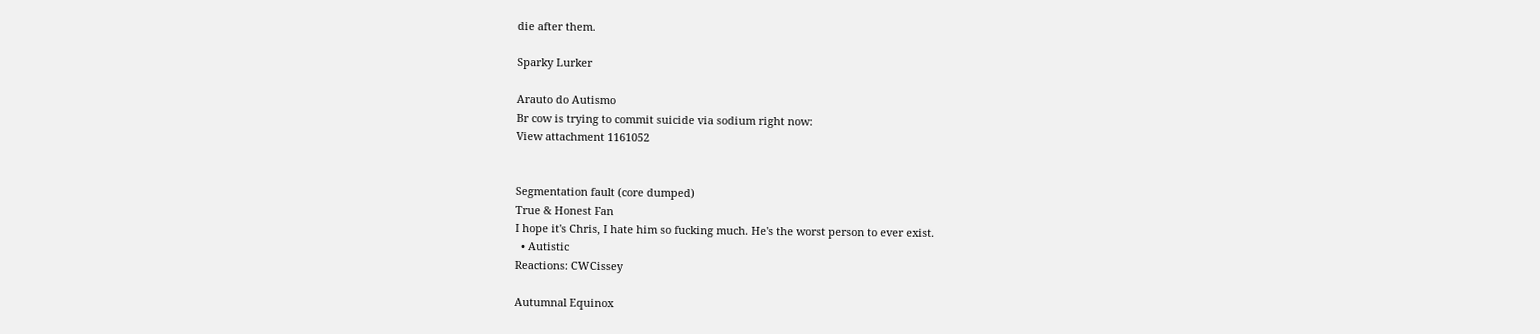die after them.

Sparky Lurker

Arauto do Autismo
Br cow is trying to commit suicide via sodium right now:
View attachment 1161052


Segmentation fault (core dumped)
True & Honest Fan
I hope it's Chris, I hate him so fucking much. He's the worst person to ever exist.
  • Autistic
Reactions: CWCissey

Autumnal Equinox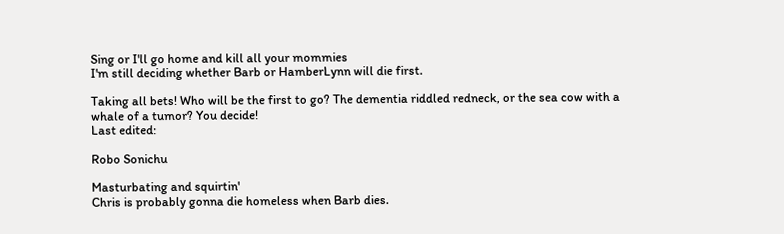Sing or I'll go home and kill all your mommies
I'm still deciding whether Barb or HamberLynn will die first.

Taking all bets! Who will be the first to go? The dementia riddled redneck, or the sea cow with a whale of a tumor? You decide!
Last edited:

Robo Sonichu

Masturbating and squirtin'
Chris is probably gonna die homeless when Barb dies.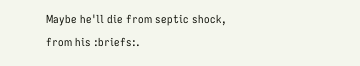Maybe he'll die from septic shock, from his :briefs:.